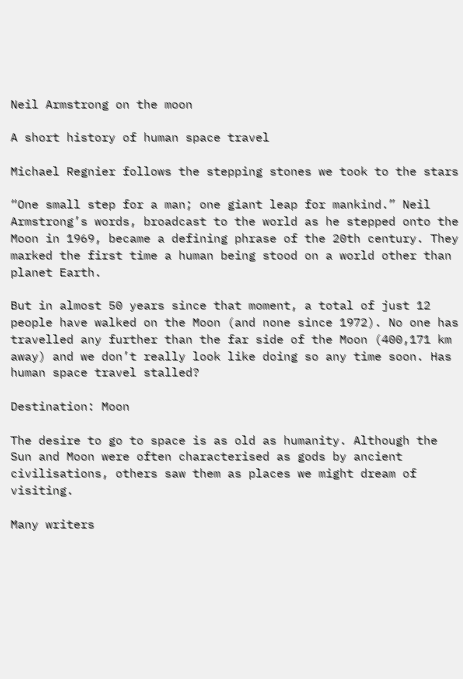Neil Armstrong on the moon

A short history of human space travel

Michael Regnier follows the stepping stones we took to the stars

“One small step for a man; one giant leap for mankind.” Neil Armstrong’s words, broadcast to the world as he stepped onto the Moon in 1969, became a defining phrase of the 20th century. They marked the first time a human being stood on a world other than planet Earth.

But in almost 50 years since that moment, a total of just 12 people have walked on the Moon (and none since 1972). No one has travelled any further than the far side of the Moon (400,171 km away) and we don’t really look like doing so any time soon. Has human space travel stalled?

Destination: Moon

The desire to go to space is as old as humanity. Although the Sun and Moon were often characterised as gods by ancient civilisations, others saw them as places we might dream of visiting.

Many writers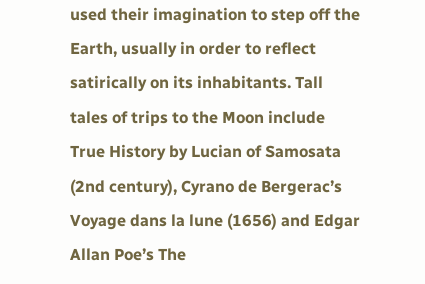used their imagination to step off the Earth, usually in order to reflect satirically on its inhabitants. Tall tales of trips to the Moon include True History by Lucian of Samosata (2nd century), Cyrano de Bergerac’s Voyage dans la lune (1656) and Edgar Allan Poe’s The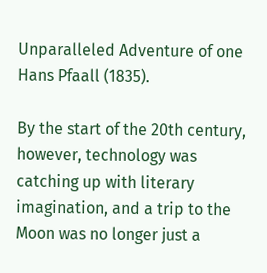Unparalleled Adventure of one Hans Pfaall (1835).

By the start of the 20th century, however, technology was catching up with literary imagination, and a trip to the Moon was no longer just a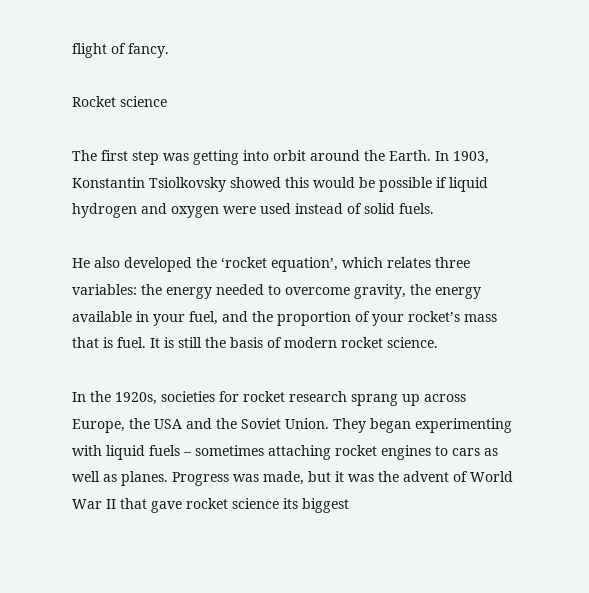flight of fancy.

Rocket science

The first step was getting into orbit around the Earth. In 1903, Konstantin Tsiolkovsky showed this would be possible if liquid hydrogen and oxygen were used instead of solid fuels.

He also developed the ‘rocket equation’, which relates three variables: the energy needed to overcome gravity, the energy available in your fuel, and the proportion of your rocket’s mass that is fuel. It is still the basis of modern rocket science.

In the 1920s, societies for rocket research sprang up across Europe, the USA and the Soviet Union. They began experimenting with liquid fuels – sometimes attaching rocket engines to cars as well as planes. Progress was made, but it was the advent of World War II that gave rocket science its biggest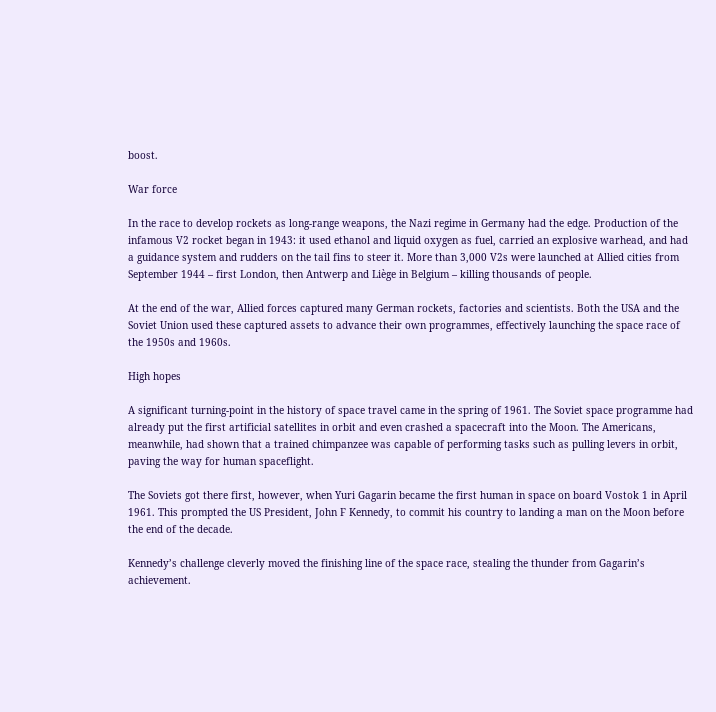boost.

War force

In the race to develop rockets as long-range weapons, the Nazi regime in Germany had the edge. Production of the infamous V2 rocket began in 1943: it used ethanol and liquid oxygen as fuel, carried an explosive warhead, and had a guidance system and rudders on the tail fins to steer it. More than 3,000 V2s were launched at Allied cities from September 1944 – first London, then Antwerp and Liège in Belgium – killing thousands of people.

At the end of the war, Allied forces captured many German rockets, factories and scientists. Both the USA and the Soviet Union used these captured assets to advance their own programmes, effectively launching the space race of the 1950s and 1960s.

High hopes

A significant turning-point in the history of space travel came in the spring of 1961. The Soviet space programme had already put the first artificial satellites in orbit and even crashed a spacecraft into the Moon. The Americans, meanwhile, had shown that a trained chimpanzee was capable of performing tasks such as pulling levers in orbit, paving the way for human spaceflight.

The Soviets got there first, however, when Yuri Gagarin became the first human in space on board Vostok 1 in April 1961. This prompted the US President, John F Kennedy, to commit his country to landing a man on the Moon before the end of the decade.

Kennedy’s challenge cleverly moved the finishing line of the space race, stealing the thunder from Gagarin’s achievement.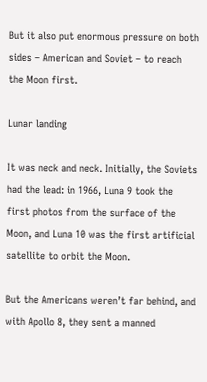But it also put enormous pressure on both sides – American and Soviet – to reach the Moon first.

Lunar landing

It was neck and neck. Initially, the Soviets had the lead: in 1966, Luna 9 took the first photos from the surface of the Moon, and Luna 10 was the first artificial satellite to orbit the Moon.

But the Americans weren’t far behind, and with Apollo 8, they sent a manned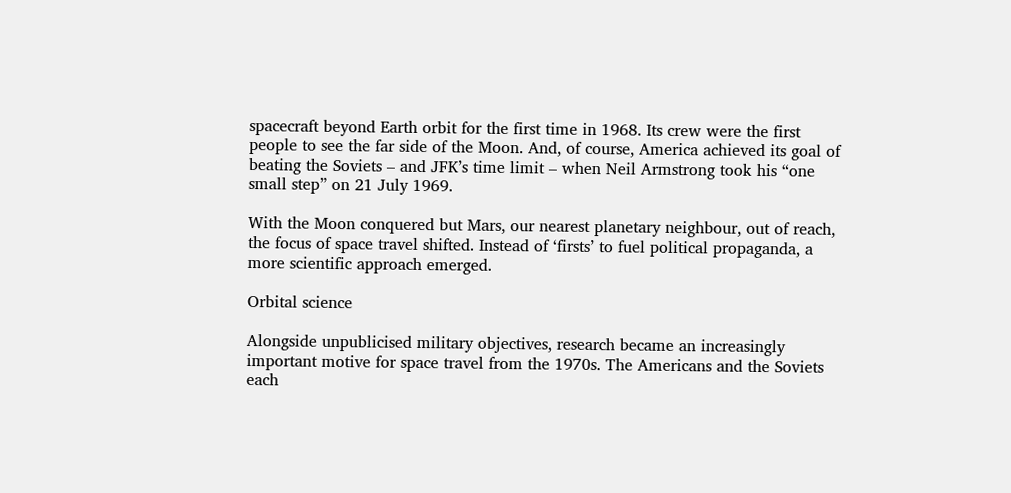spacecraft beyond Earth orbit for the first time in 1968. Its crew were the first people to see the far side of the Moon. And, of course, America achieved its goal of beating the Soviets – and JFK’s time limit – when Neil Armstrong took his “one small step” on 21 July 1969.

With the Moon conquered but Mars, our nearest planetary neighbour, out of reach, the focus of space travel shifted. Instead of ‘firsts’ to fuel political propaganda, a more scientific approach emerged.

Orbital science

Alongside unpublicised military objectives, research became an increasingly important motive for space travel from the 1970s. The Americans and the Soviets each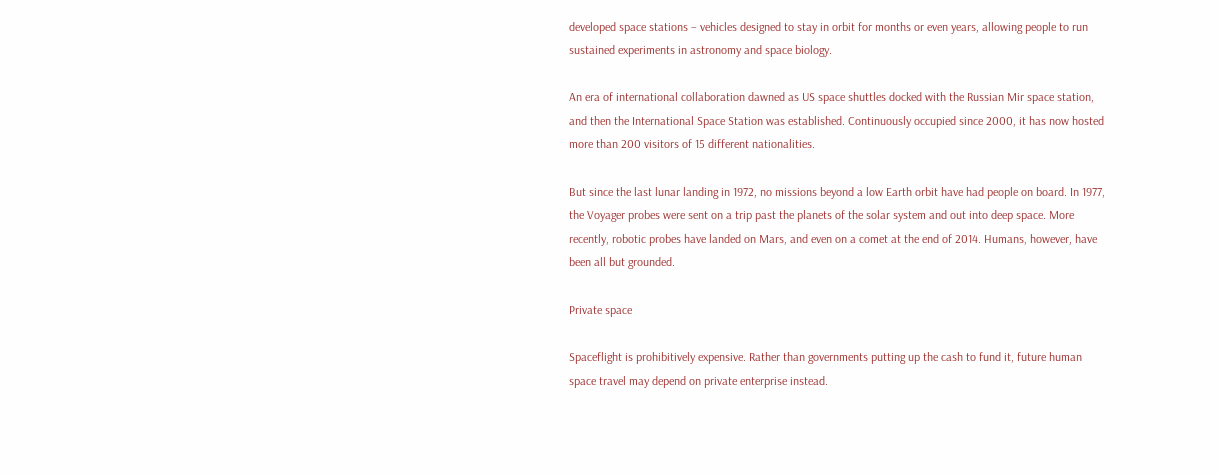developed space stations – vehicles designed to stay in orbit for months or even years, allowing people to run sustained experiments in astronomy and space biology.

An era of international collaboration dawned as US space shuttles docked with the Russian Mir space station, and then the International Space Station was established. Continuously occupied since 2000, it has now hosted more than 200 visitors of 15 different nationalities.

But since the last lunar landing in 1972, no missions beyond a low Earth orbit have had people on board. In 1977, the Voyager probes were sent on a trip past the planets of the solar system and out into deep space. More recently, robotic probes have landed on Mars, and even on a comet at the end of 2014. Humans, however, have been all but grounded.

Private space

Spaceflight is prohibitively expensive. Rather than governments putting up the cash to fund it, future human space travel may depend on private enterprise instead.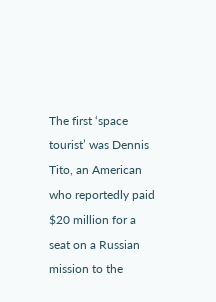The first ‘space tourist’ was Dennis Tito, an American who reportedly paid $20 million for a seat on a Russian mission to the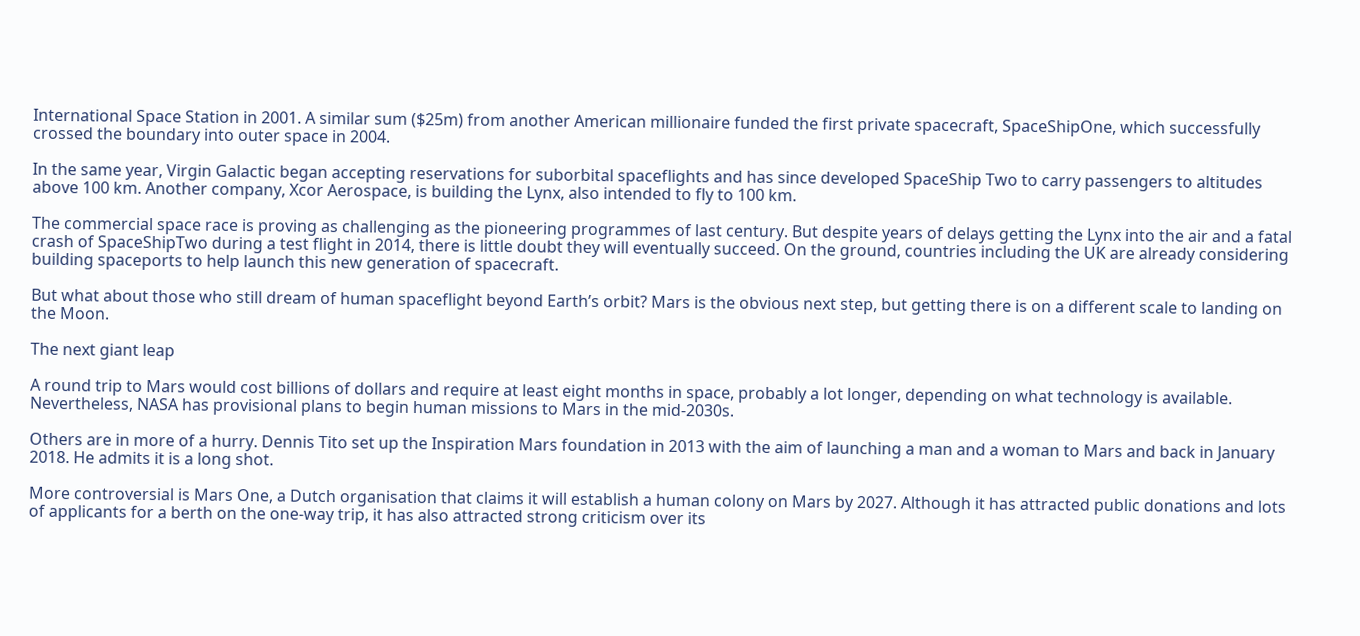International Space Station in 2001. A similar sum ($25m) from another American millionaire funded the first private spacecraft, SpaceShipOne, which successfully crossed the boundary into outer space in 2004.

In the same year, Virgin Galactic began accepting reservations for suborbital spaceflights and has since developed SpaceShip Two to carry passengers to altitudes above 100 km. Another company, Xcor Aerospace, is building the Lynx, also intended to fly to 100 km.

The commercial space race is proving as challenging as the pioneering programmes of last century. But despite years of delays getting the Lynx into the air and a fatal crash of SpaceShipTwo during a test flight in 2014, there is little doubt they will eventually succeed. On the ground, countries including the UK are already considering building spaceports to help launch this new generation of spacecraft.

But what about those who still dream of human spaceflight beyond Earth’s orbit? Mars is the obvious next step, but getting there is on a different scale to landing on the Moon.

The next giant leap

A round trip to Mars would cost billions of dollars and require at least eight months in space, probably a lot longer, depending on what technology is available. Nevertheless, NASA has provisional plans to begin human missions to Mars in the mid-2030s.

Others are in more of a hurry. Dennis Tito set up the Inspiration Mars foundation in 2013 with the aim of launching a man and a woman to Mars and back in January 2018. He admits it is a long shot.

More controversial is Mars One, a Dutch organisation that claims it will establish a human colony on Mars by 2027. Although it has attracted public donations and lots of applicants for a berth on the one-way trip, it has also attracted strong criticism over its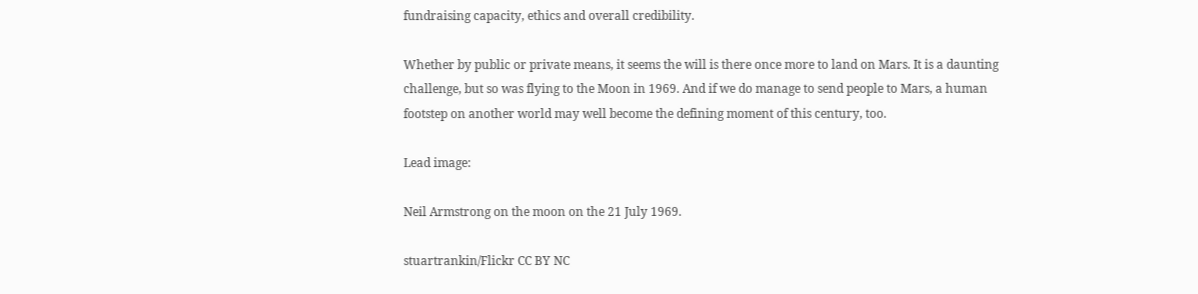fundraising capacity, ethics and overall credibility.

Whether by public or private means, it seems the will is there once more to land on Mars. It is a daunting challenge, but so was flying to the Moon in 1969. And if we do manage to send people to Mars, a human footstep on another world may well become the defining moment of this century, too.

Lead image:

Neil Armstrong on the moon on the 21 July 1969.

stuartrankin/Flickr CC BY NC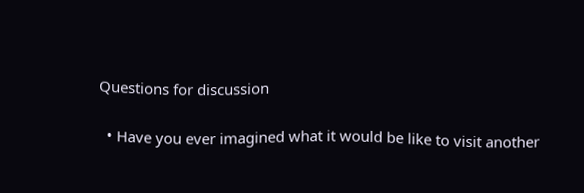Questions for discussion

  • Have you ever imagined what it would be like to visit another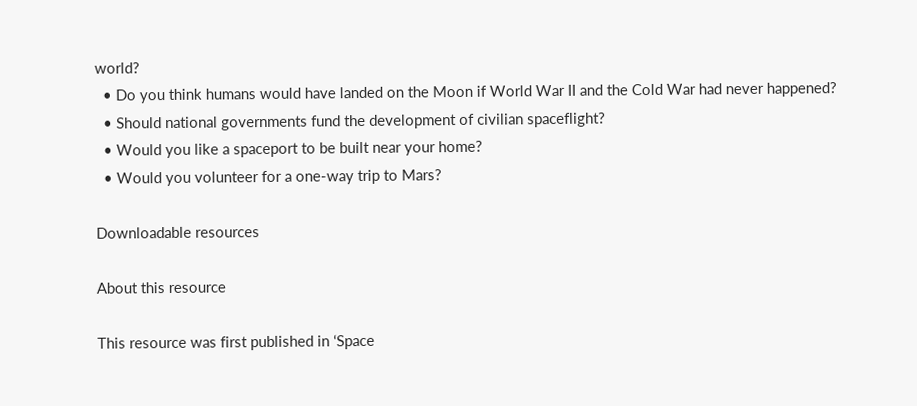world?
  • Do you think humans would have landed on the Moon if World War II and the Cold War had never happened?
  • Should national governments fund the development of civilian spaceflight?
  • Would you like a spaceport to be built near your home?
  • Would you volunteer for a one-way trip to Mars?

Downloadable resources

About this resource

This resource was first published in ‘Space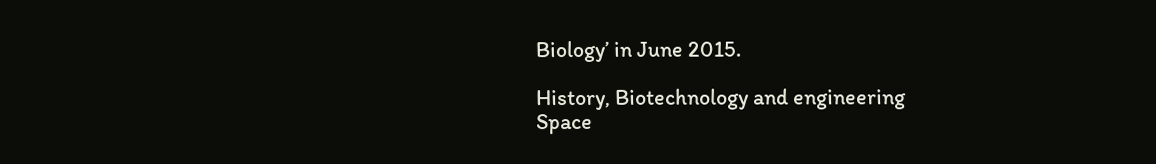Biology’ in June 2015.

History, Biotechnology and engineering
Space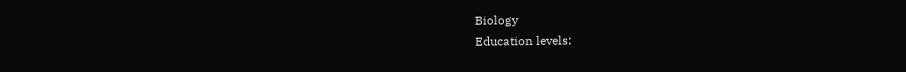Biology
Education levels: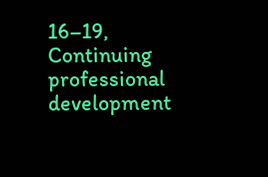16–19, Continuing professional development